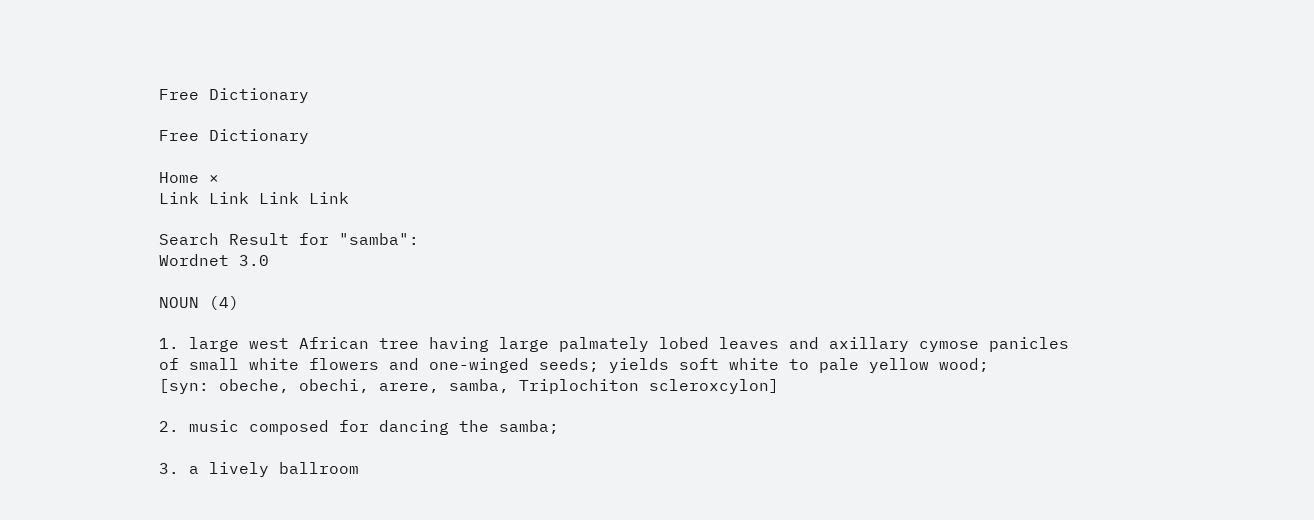Free Dictionary

Free Dictionary

Home ×
Link Link Link Link

Search Result for "samba":
Wordnet 3.0

NOUN (4)

1. large west African tree having large palmately lobed leaves and axillary cymose panicles of small white flowers and one-winged seeds; yields soft white to pale yellow wood;
[syn: obeche, obechi, arere, samba, Triplochiton scleroxcylon]

2. music composed for dancing the samba;

3. a lively ballroom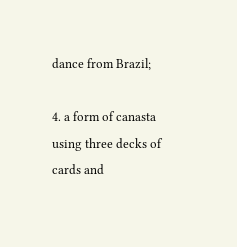dance from Brazil;

4. a form of canasta using three decks of cards and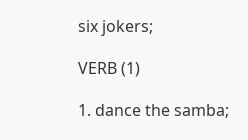six jokers;

VERB (1)

1. dance the samba;